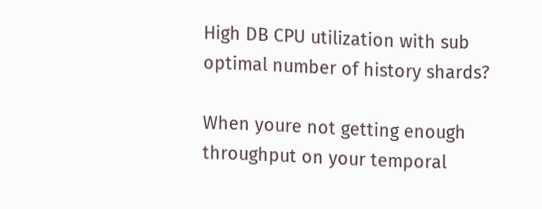High DB CPU utilization with sub optimal number of history shards?

When youre not getting enough throughput on your temporal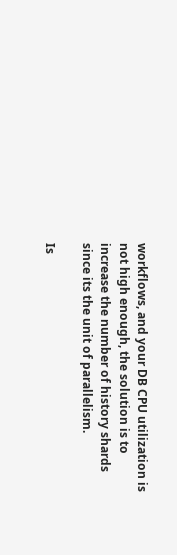workflows, and your DB CPU utilization is not high enough, the solution is to increase the number of history shards since its the unit of parallelism.

Is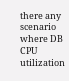there any scenario where DB CPU utilization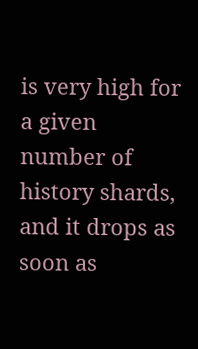is very high for a given number of history shards, and it drops as soon as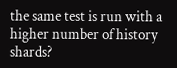the same test is run with a higher number of history shards?